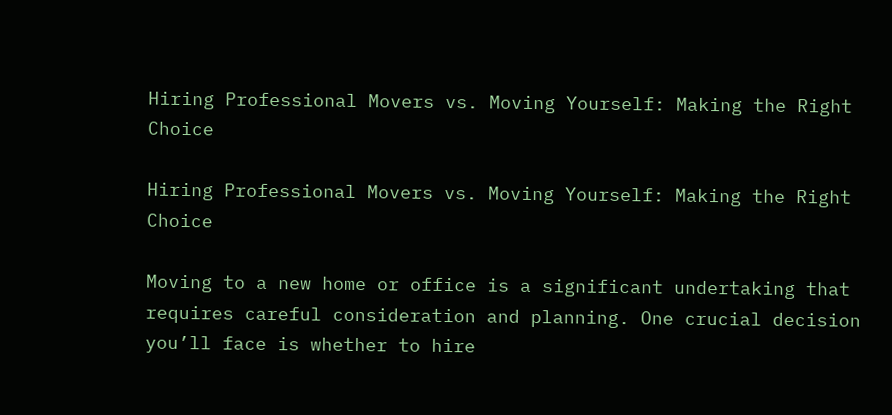Hiring Professional Movers vs. Moving Yourself: Making the Right Choice

Hiring Professional Movers vs. Moving Yourself: Making the Right Choice

Moving to a new home or office is a significant undertaking that requires careful consideration and planning. One crucial decision you’ll face is whether to hire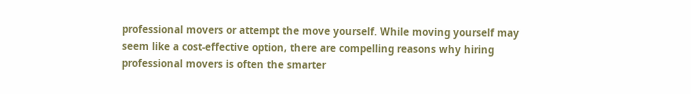professional movers or attempt the move yourself. While moving yourself may seem like a cost-effective option, there are compelling reasons why hiring professional movers is often the smarter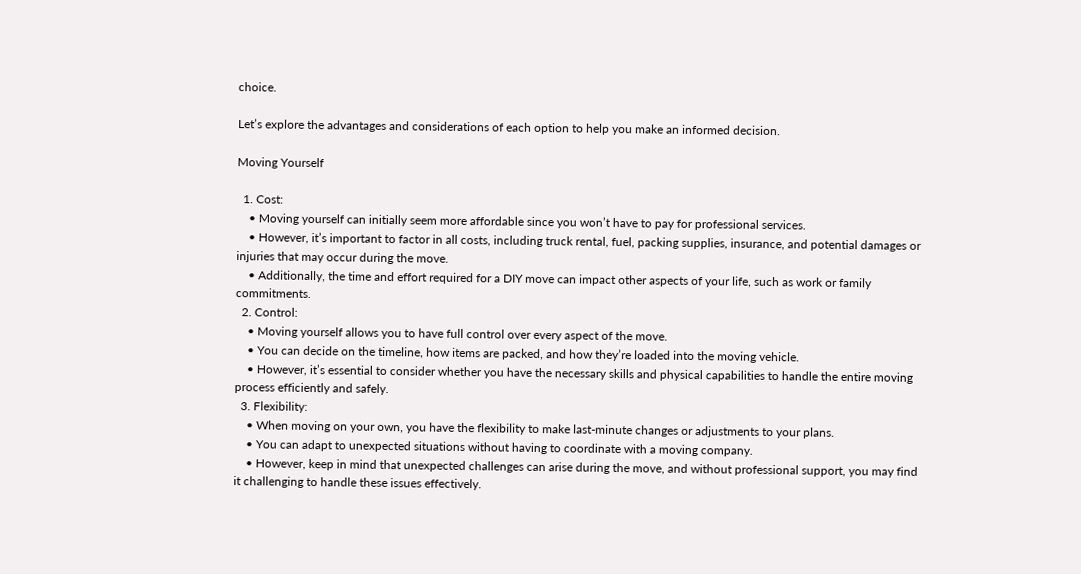choice.

Let’s explore the advantages and considerations of each option to help you make an informed decision.

Moving Yourself

  1. Cost:
    • Moving yourself can initially seem more affordable since you won’t have to pay for professional services.
    • However, it’s important to factor in all costs, including truck rental, fuel, packing supplies, insurance, and potential damages or injuries that may occur during the move.
    • Additionally, the time and effort required for a DIY move can impact other aspects of your life, such as work or family commitments.
  2. Control:
    • Moving yourself allows you to have full control over every aspect of the move.
    • You can decide on the timeline, how items are packed, and how they’re loaded into the moving vehicle.
    • However, it’s essential to consider whether you have the necessary skills and physical capabilities to handle the entire moving process efficiently and safely.
  3. Flexibility:
    • When moving on your own, you have the flexibility to make last-minute changes or adjustments to your plans.
    • You can adapt to unexpected situations without having to coordinate with a moving company.
    • However, keep in mind that unexpected challenges can arise during the move, and without professional support, you may find it challenging to handle these issues effectively.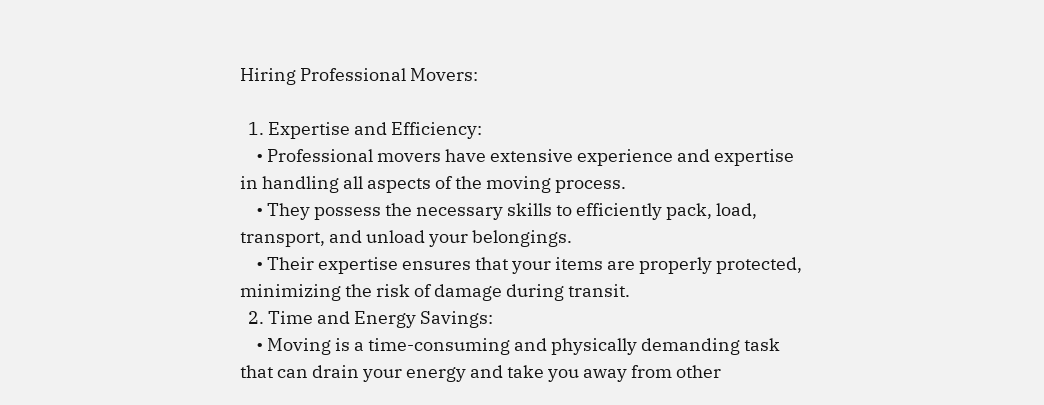Hiring Professional Movers:

  1. Expertise and Efficiency:
    • Professional movers have extensive experience and expertise in handling all aspects of the moving process.
    • They possess the necessary skills to efficiently pack, load, transport, and unload your belongings.
    • Their expertise ensures that your items are properly protected, minimizing the risk of damage during transit.
  2. Time and Energy Savings:
    • Moving is a time-consuming and physically demanding task that can drain your energy and take you away from other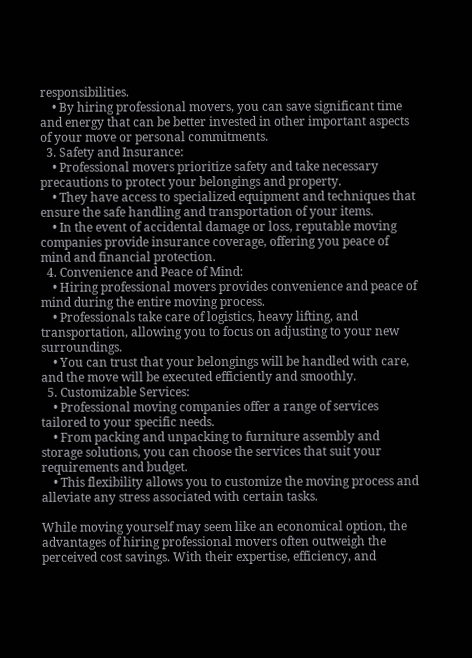responsibilities.
    • By hiring professional movers, you can save significant time and energy that can be better invested in other important aspects of your move or personal commitments.
  3. Safety and Insurance:
    • Professional movers prioritize safety and take necessary precautions to protect your belongings and property.
    • They have access to specialized equipment and techniques that ensure the safe handling and transportation of your items.
    • In the event of accidental damage or loss, reputable moving companies provide insurance coverage, offering you peace of mind and financial protection.
  4. Convenience and Peace of Mind:
    • Hiring professional movers provides convenience and peace of mind during the entire moving process.
    • Professionals take care of logistics, heavy lifting, and transportation, allowing you to focus on adjusting to your new surroundings.
    • You can trust that your belongings will be handled with care, and the move will be executed efficiently and smoothly.
  5. Customizable Services:
    • Professional moving companies offer a range of services tailored to your specific needs.
    • From packing and unpacking to furniture assembly and storage solutions, you can choose the services that suit your requirements and budget.
    • This flexibility allows you to customize the moving process and alleviate any stress associated with certain tasks.

While moving yourself may seem like an economical option, the advantages of hiring professional movers often outweigh the perceived cost savings. With their expertise, efficiency, and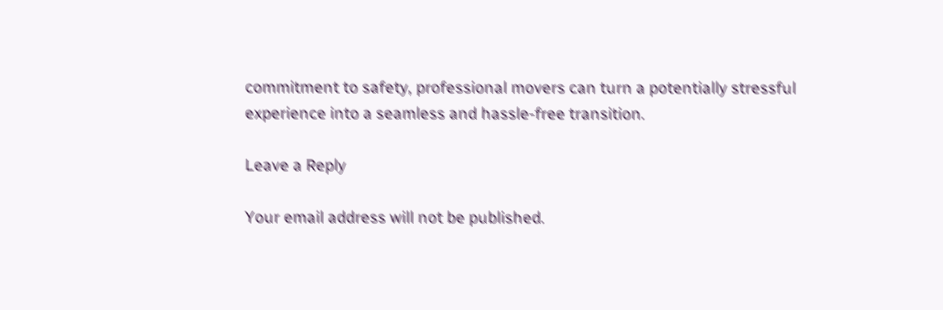commitment to safety, professional movers can turn a potentially stressful experience into a seamless and hassle-free transition.

Leave a Reply

Your email address will not be published.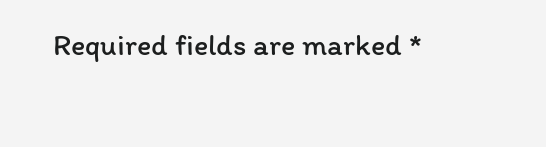Required fields are marked *